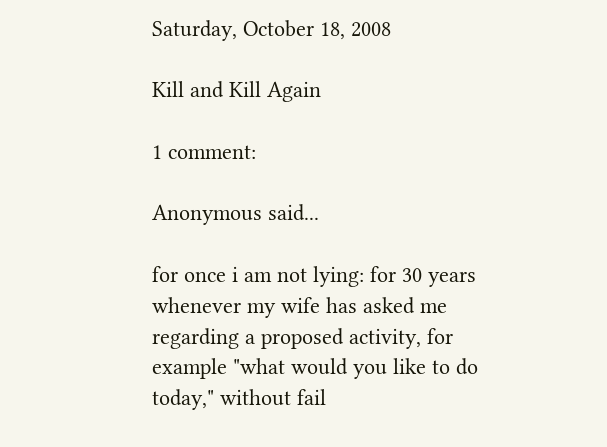Saturday, October 18, 2008

Kill and Kill Again

1 comment:

Anonymous said...

for once i am not lying: for 30 years whenever my wife has asked me regarding a proposed activity, for example "what would you like to do today," without fail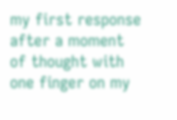my first response after a moment of thought with one finger on my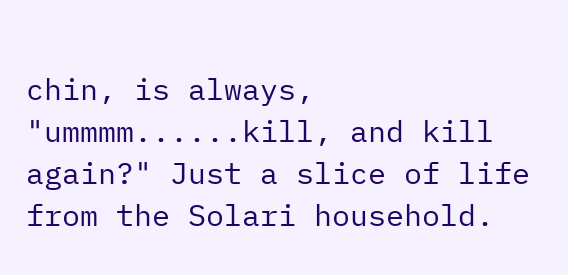chin, is always, "ummmm......kill, and kill again?" Just a slice of life from the Solari household.